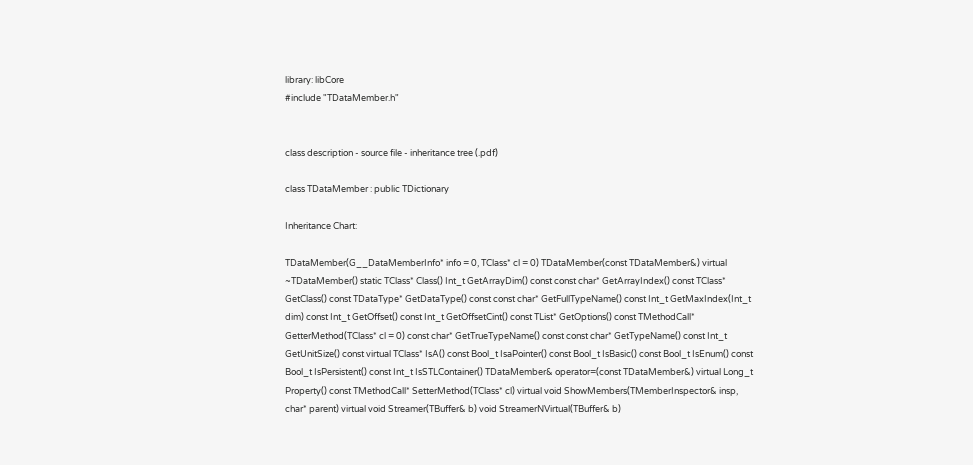library: libCore
#include "TDataMember.h"


class description - source file - inheritance tree (.pdf)

class TDataMember : public TDictionary

Inheritance Chart:

TDataMember(G__DataMemberInfo* info = 0, TClass* cl = 0) TDataMember(const TDataMember&) virtual ~TDataMember() static TClass* Class() Int_t GetArrayDim() const const char* GetArrayIndex() const TClass* GetClass() const TDataType* GetDataType() const const char* GetFullTypeName() const Int_t GetMaxIndex(Int_t dim) const Int_t GetOffset() const Int_t GetOffsetCint() const TList* GetOptions() const TMethodCall* GetterMethod(TClass* cl = 0) const char* GetTrueTypeName() const const char* GetTypeName() const Int_t GetUnitSize() const virtual TClass* IsA() const Bool_t IsaPointer() const Bool_t IsBasic() const Bool_t IsEnum() const Bool_t IsPersistent() const Int_t IsSTLContainer() TDataMember& operator=(const TDataMember&) virtual Long_t Property() const TMethodCall* SetterMethod(TClass* cl) virtual void ShowMembers(TMemberInspector& insp, char* parent) virtual void Streamer(TBuffer& b) void StreamerNVirtual(TBuffer& b)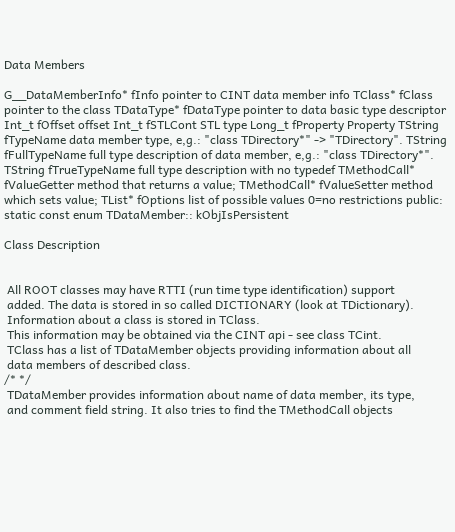Data Members

G__DataMemberInfo* fInfo pointer to CINT data member info TClass* fClass pointer to the class TDataType* fDataType pointer to data basic type descriptor Int_t fOffset offset Int_t fSTLCont STL type Long_t fProperty Property TString fTypeName data member type, e,g.: "class TDirectory*" -> "TDirectory". TString fFullTypeName full type description of data member, e,g.: "class TDirectory*". TString fTrueTypeName full type description with no typedef TMethodCall* fValueGetter method that returns a value; TMethodCall* fValueSetter method which sets value; TList* fOptions list of possible values 0=no restrictions public:
static const enum TDataMember:: kObjIsPersistent

Class Description


 All ROOT classes may have RTTI (run time type identification) support
 added. The data is stored in so called DICTIONARY (look at TDictionary).
 Information about a class is stored in TClass.
 This information may be obtained via the CINT api - see class TCint.
 TClass has a list of TDataMember objects providing information about all
 data members of described class.
/* */
 TDataMember provides information about name of data member, its type,
 and comment field string. It also tries to find the TMethodCall objects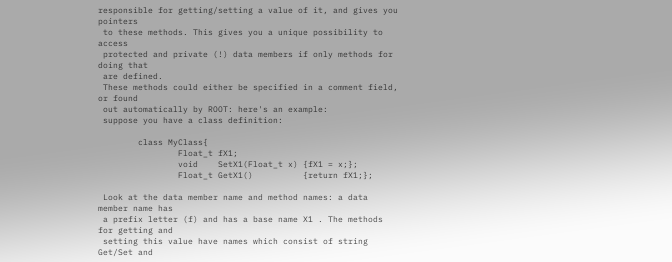responsible for getting/setting a value of it, and gives you pointers
 to these methods. This gives you a unique possibility to access
 protected and private (!) data members if only methods for doing that
 are defined.
 These methods could either be specified in a comment field, or found
 out automatically by ROOT: here's an example:
 suppose you have a class definition:

        class MyClass{
                Float_t fX1;
                void    SetX1(Float_t x) {fX1 = x;};
                Float_t GetX1()          {return fX1;};

 Look at the data member name and method names: a data member name has
 a prefix letter (f) and has a base name X1 . The methods for getting and
 setting this value have names which consist of string Get/Set and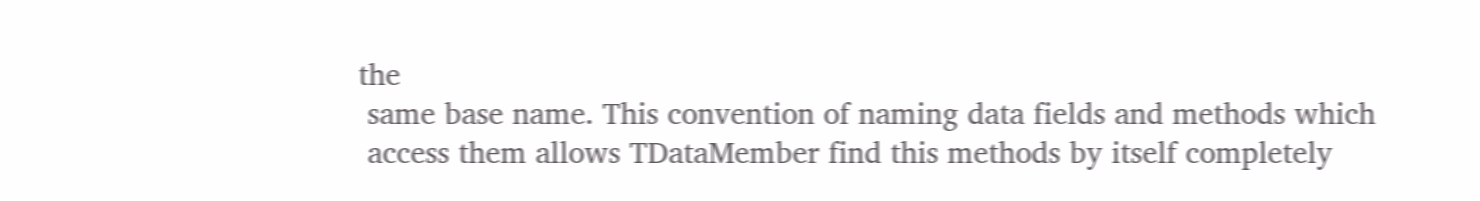the
 same base name. This convention of naming data fields and methods which
 access them allows TDataMember find this methods by itself completely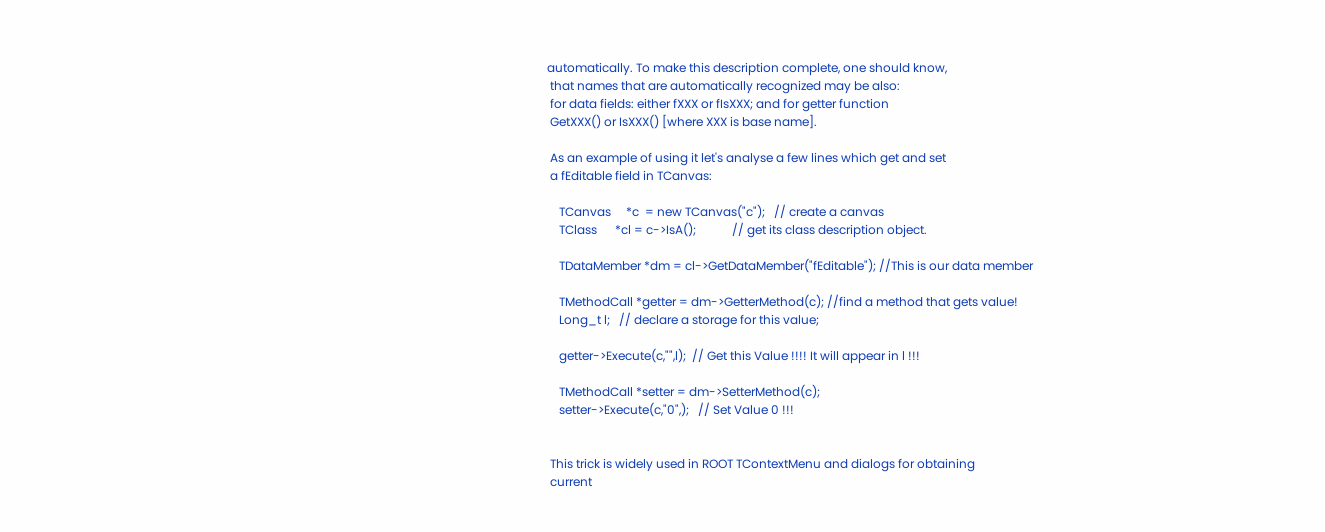automatically. To make this description complete, one should know,
 that names that are automatically recognized may be also:
 for data fields: either fXXX or fIsXXX; and for getter function
 GetXXX() or IsXXX() [where XXX is base name].

 As an example of using it let's analyse a few lines which get and set
 a fEditable field in TCanvas:

    TCanvas     *c  = new TCanvas("c");   // create a canvas
    TClass      *cl = c->IsA();            // get its class description object.

    TDataMember *dm = cl->GetDataMember("fEditable"); //This is our data member

    TMethodCall *getter = dm->GetterMethod(c); //find a method that gets value!
    Long_t l;   // declare a storage for this value;

    getter->Execute(c,"",l);  // Get this Value !!!! It will appear in l !!!

    TMethodCall *setter = dm->SetterMethod(c);
    setter->Execute(c,"0",);   // Set Value 0 !!!


 This trick is widely used in ROOT TContextMenu and dialogs for obtaining
 current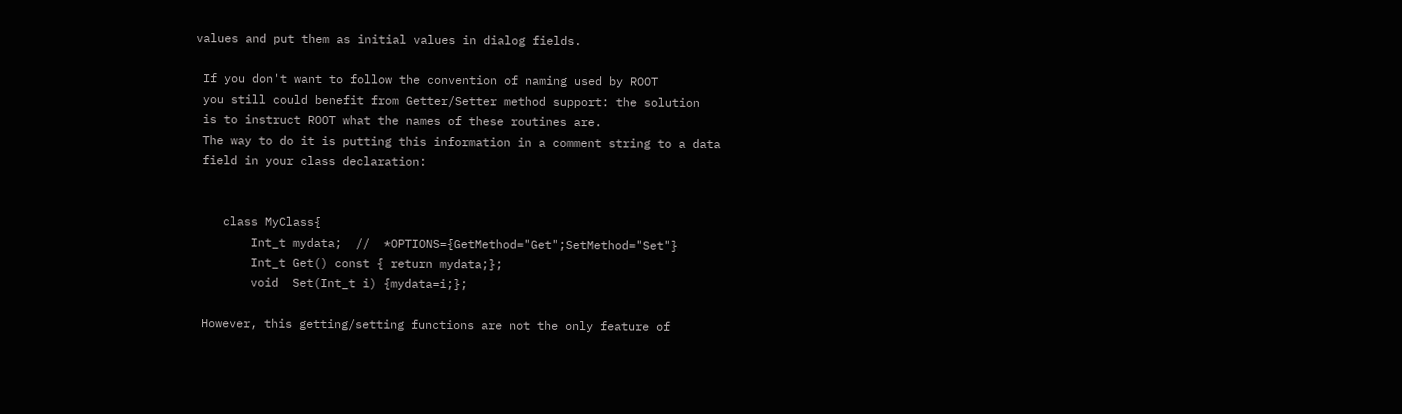values and put them as initial values in dialog fields.

 If you don't want to follow the convention of naming used by ROOT
 you still could benefit from Getter/Setter method support: the solution
 is to instruct ROOT what the names of these routines are.
 The way to do it is putting this information in a comment string to a data
 field in your class declaration:


    class MyClass{
        Int_t mydata;  //  *OPTIONS={GetMethod="Get";SetMethod="Set"}
        Int_t Get() const { return mydata;};
        void  Set(Int_t i) {mydata=i;};

 However, this getting/setting functions are not the only feature of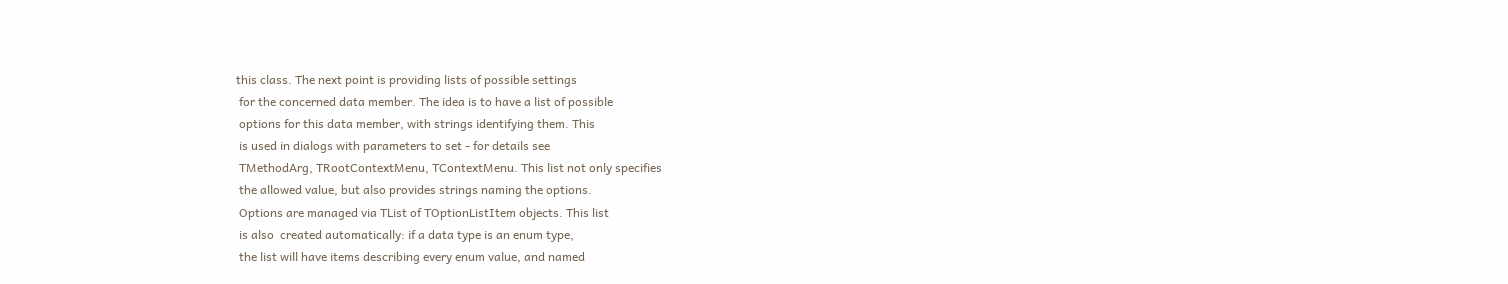this class. The next point is providing lists of possible settings
 for the concerned data member. The idea is to have a list of possible
 options for this data member, with strings identifying them. This
 is used in dialogs with parameters to set - for details see
 TMethodArg, TRootContextMenu, TContextMenu. This list not only specifies
 the allowed value, but also provides strings naming the options.
 Options are managed via TList of TOptionListItem objects. This list
 is also  created automatically: if a data type is an enum type,
 the list will have items describing every enum value, and named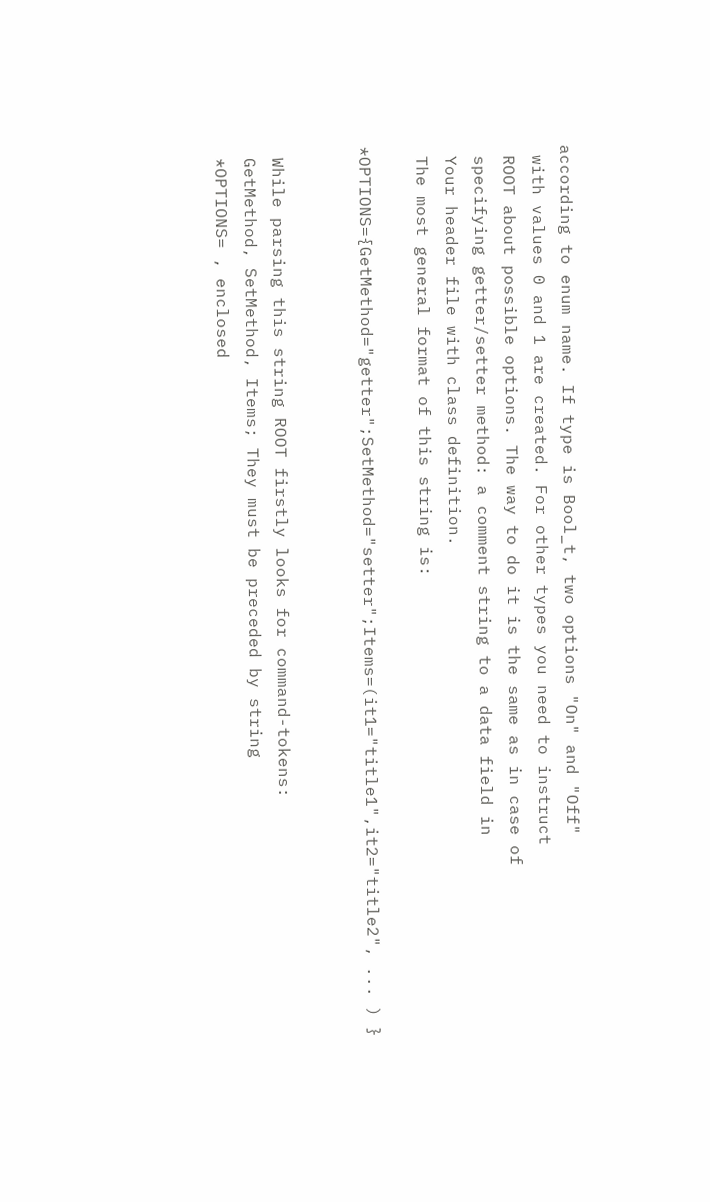according to enum name. If type is Bool_t, two options "On" and "Off"
 with values 0 and 1 are created. For other types you need to instruct
 ROOT about possible options. The way to do it is the same as in case of
 specifying getter/setter method: a comment string to a data field in
 Your header file with class definition.
 The most general format of this string is:

*OPTIONS={GetMethod="getter";SetMethod="setter";Items=(it1="title1",it2="title2", ... ) }


 While parsing this string ROOT firstly looks for command-tokens:
 GetMethod, SetMethod, Items; They must be preceded by string
 *OPTIONS= , enclosed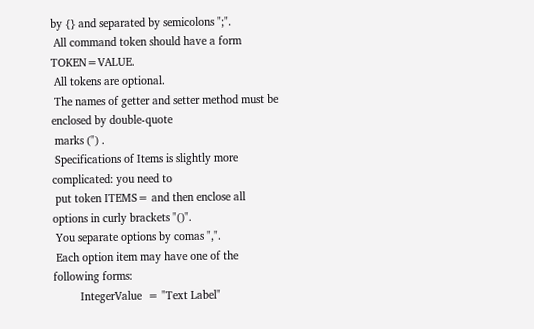by {} and separated by semicolons ";".
 All command token should have a form TOKEN=VALUE.
 All tokens are optional.
 The names of getter and setter method must be enclosed by double-quote
 marks (") .
 Specifications of Items is slightly more complicated: you need to
 put token ITEMS= and then enclose all options in curly brackets "()".
 You separate options by comas ",".
 Each option item may have one of the following forms:
         IntegerValue  = "Text Label"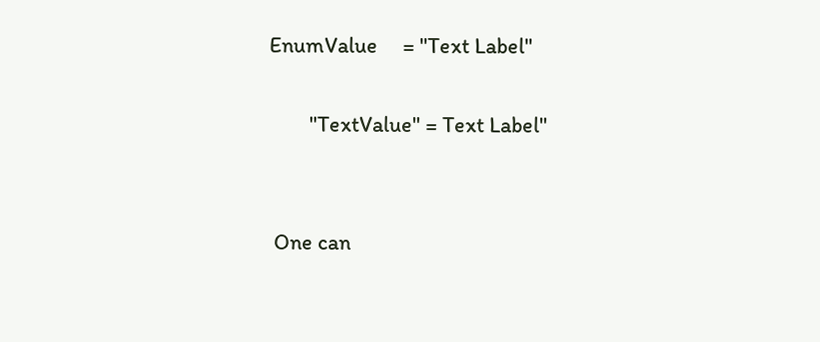EnumValue     = "Text Label"

        "TextValue" = Text Label"


 One can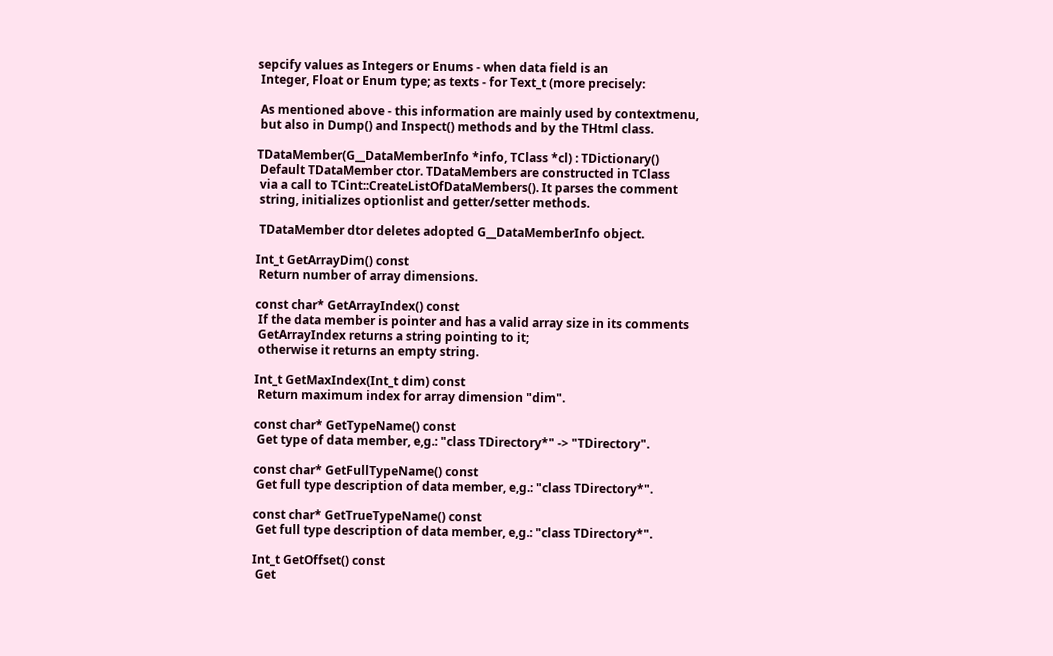sepcify values as Integers or Enums - when data field is an
 Integer, Float or Enum type; as texts - for Text_t (more precisely:

 As mentioned above - this information are mainly used by contextmenu,
 but also in Dump() and Inspect() methods and by the THtml class.

TDataMember(G__DataMemberInfo *info, TClass *cl) : TDictionary()
 Default TDataMember ctor. TDataMembers are constructed in TClass
 via a call to TCint::CreateListOfDataMembers(). It parses the comment
 string, initializes optionlist and getter/setter methods.

 TDataMember dtor deletes adopted G__DataMemberInfo object.

Int_t GetArrayDim() const
 Return number of array dimensions.

const char* GetArrayIndex() const
 If the data member is pointer and has a valid array size in its comments
 GetArrayIndex returns a string pointing to it;
 otherwise it returns an empty string.

Int_t GetMaxIndex(Int_t dim) const
 Return maximum index for array dimension "dim".

const char* GetTypeName() const
 Get type of data member, e,g.: "class TDirectory*" -> "TDirectory".

const char* GetFullTypeName() const
 Get full type description of data member, e,g.: "class TDirectory*".

const char* GetTrueTypeName() const
 Get full type description of data member, e,g.: "class TDirectory*".

Int_t GetOffset() const
 Get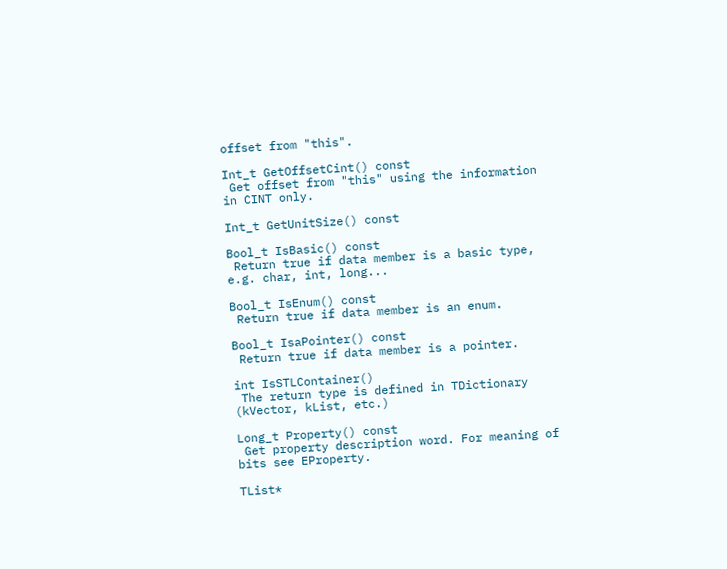offset from "this".

Int_t GetOffsetCint() const
 Get offset from "this" using the information in CINT only.

Int_t GetUnitSize() const

Bool_t IsBasic() const
 Return true if data member is a basic type, e.g. char, int, long...

Bool_t IsEnum() const
 Return true if data member is an enum.

Bool_t IsaPointer() const
 Return true if data member is a pointer.

int IsSTLContainer()
 The return type is defined in TDictionary (kVector, kList, etc.)

Long_t Property() const
 Get property description word. For meaning of bits see EProperty.

TList*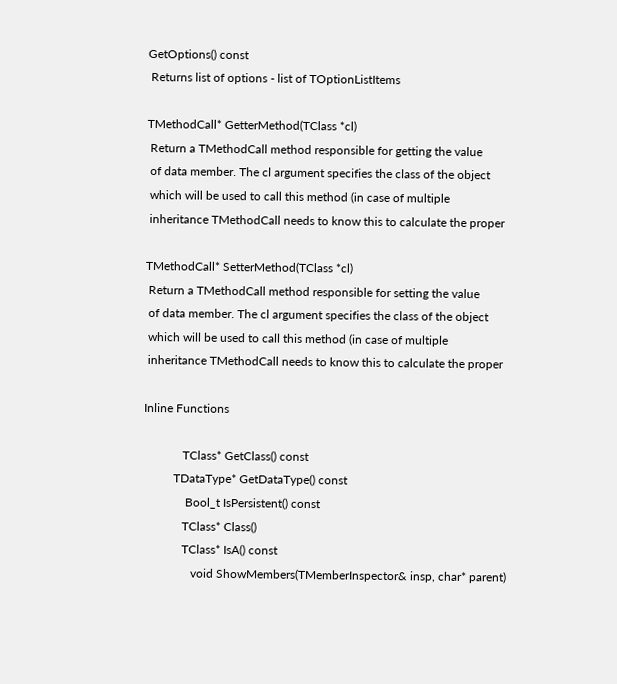GetOptions() const
 Returns list of options - list of TOptionListItems

TMethodCall* GetterMethod(TClass *cl)
 Return a TMethodCall method responsible for getting the value
 of data member. The cl argument specifies the class of the object
 which will be used to call this method (in case of multiple
 inheritance TMethodCall needs to know this to calculate the proper

TMethodCall* SetterMethod(TClass *cl)
 Return a TMethodCall method responsible for setting the value
 of data member. The cl argument specifies the class of the object
 which will be used to call this method (in case of multiple
 inheritance TMethodCall needs to know this to calculate the proper

Inline Functions

             TClass* GetClass() const
          TDataType* GetDataType() const
              Bool_t IsPersistent() const
             TClass* Class()
             TClass* IsA() const
                void ShowMembers(TMemberInspector& insp, char* parent)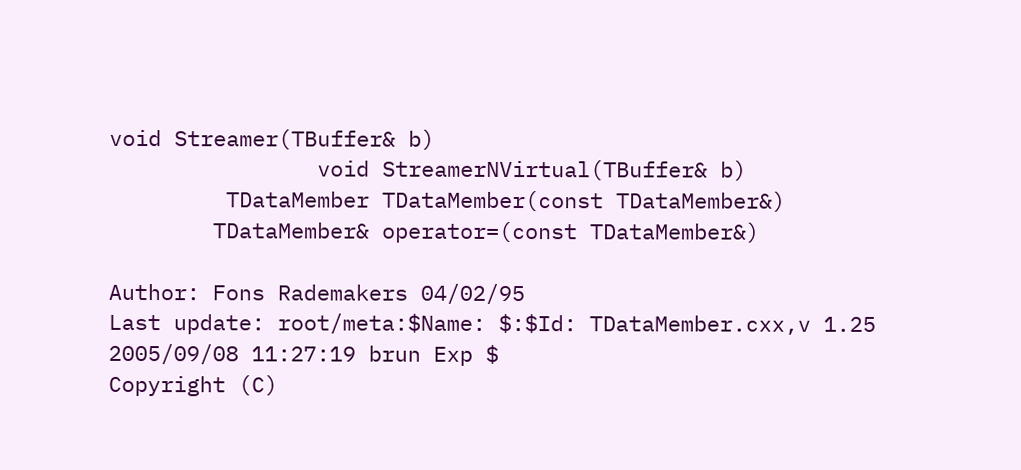void Streamer(TBuffer& b)
                void StreamerNVirtual(TBuffer& b)
         TDataMember TDataMember(const TDataMember&)
        TDataMember& operator=(const TDataMember&)

Author: Fons Rademakers 04/02/95
Last update: root/meta:$Name: $:$Id: TDataMember.cxx,v 1.25 2005/09/08 11:27:19 brun Exp $
Copyright (C)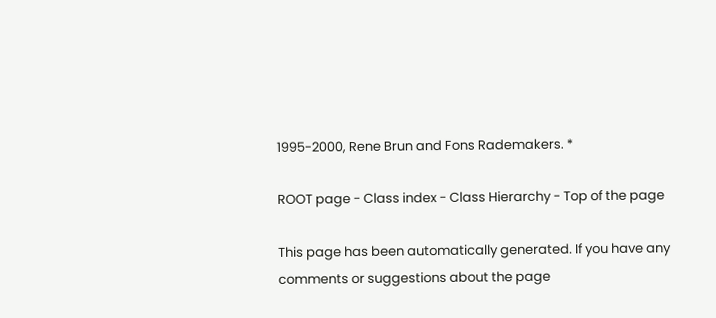1995-2000, Rene Brun and Fons Rademakers. *

ROOT page - Class index - Class Hierarchy - Top of the page

This page has been automatically generated. If you have any comments or suggestions about the page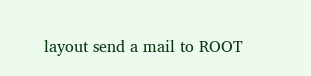layout send a mail to ROOT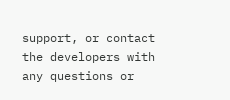support, or contact the developers with any questions or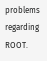problems regarding ROOT.